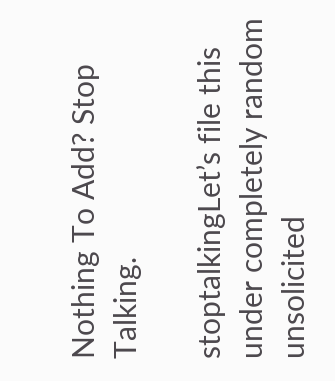Nothing To Add? Stop Talking.

stoptalkingLet’s file this under completely random unsolicited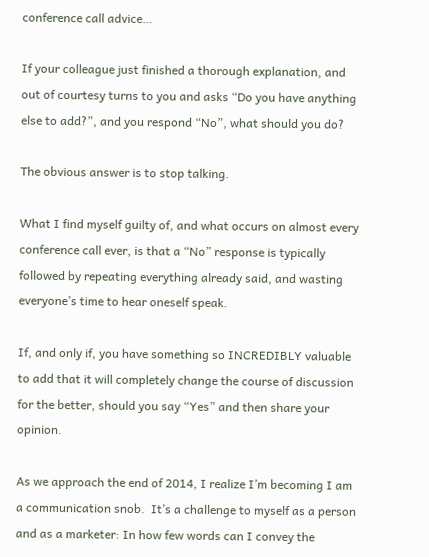conference call advice…

If your colleague just finished a thorough explanation, and out of courtesy turns to you and asks “Do you have anything else to add?”, and you respond “No”, what should you do?

The obvious answer is to stop talking.

What I find myself guilty of, and what occurs on almost every conference call ever, is that a “No” response is typically followed by repeating everything already said, and wasting everyone’s time to hear oneself speak.

If, and only if, you have something so INCREDIBLY valuable to add that it will completely change the course of discussion for the better, should you say “Yes” and then share your opinion.

As we approach the end of 2014, I realize I’m becoming I am a communication snob.  It’s a challenge to myself as a person and as a marketer: In how few words can I convey the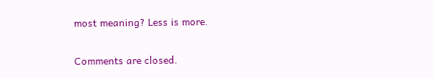most meaning? Less is more.

Comments are closed.